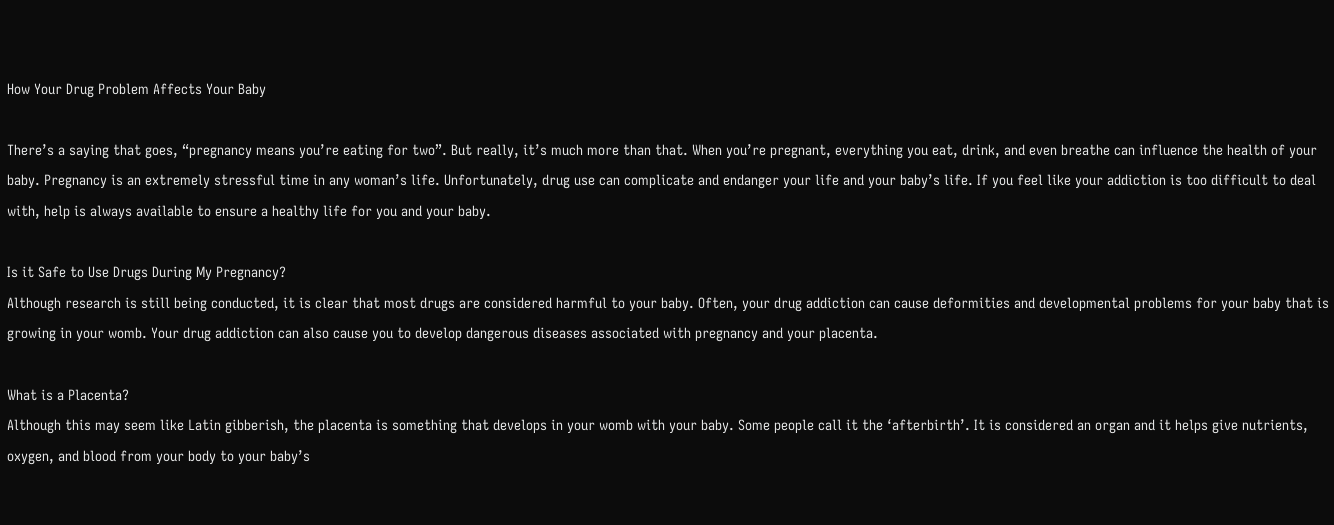How Your Drug Problem Affects Your Baby

There’s a saying that goes, “pregnancy means you’re eating for two”. But really, it’s much more than that. When you’re pregnant, everything you eat, drink, and even breathe can influence the health of your baby. Pregnancy is an extremely stressful time in any woman’s life. Unfortunately, drug use can complicate and endanger your life and your baby’s life. If you feel like your addiction is too difficult to deal with, help is always available to ensure a healthy life for you and your baby.

Is it Safe to Use Drugs During My Pregnancy?
Although research is still being conducted, it is clear that most drugs are considered harmful to your baby. Often, your drug addiction can cause deformities and developmental problems for your baby that is growing in your womb. Your drug addiction can also cause you to develop dangerous diseases associated with pregnancy and your placenta.

What is a Placenta?
Although this may seem like Latin gibberish, the placenta is something that develops in your womb with your baby. Some people call it the ‘afterbirth’. It is considered an organ and it helps give nutrients, oxygen, and blood from your body to your baby’s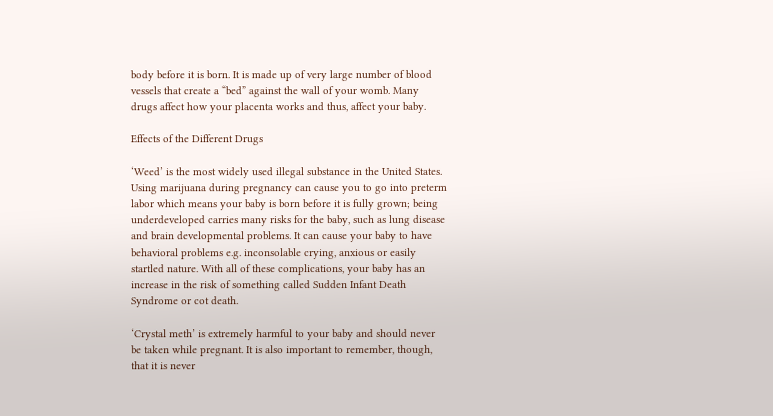body before it is born. It is made up of very large number of blood vessels that create a “bed” against the wall of your womb. Many drugs affect how your placenta works and thus, affect your baby.

Effects of the Different Drugs

‘Weed’ is the most widely used illegal substance in the United States. Using marijuana during pregnancy can cause you to go into preterm labor which means your baby is born before it is fully grown; being underdeveloped carries many risks for the baby, such as lung disease and brain developmental problems. It can cause your baby to have behavioral problems e.g. inconsolable crying, anxious or easily startled nature. With all of these complications, your baby has an increase in the risk of something called Sudden Infant Death Syndrome or cot death.

‘Crystal meth’ is extremely harmful to your baby and should never be taken while pregnant. It is also important to remember, though, that it is never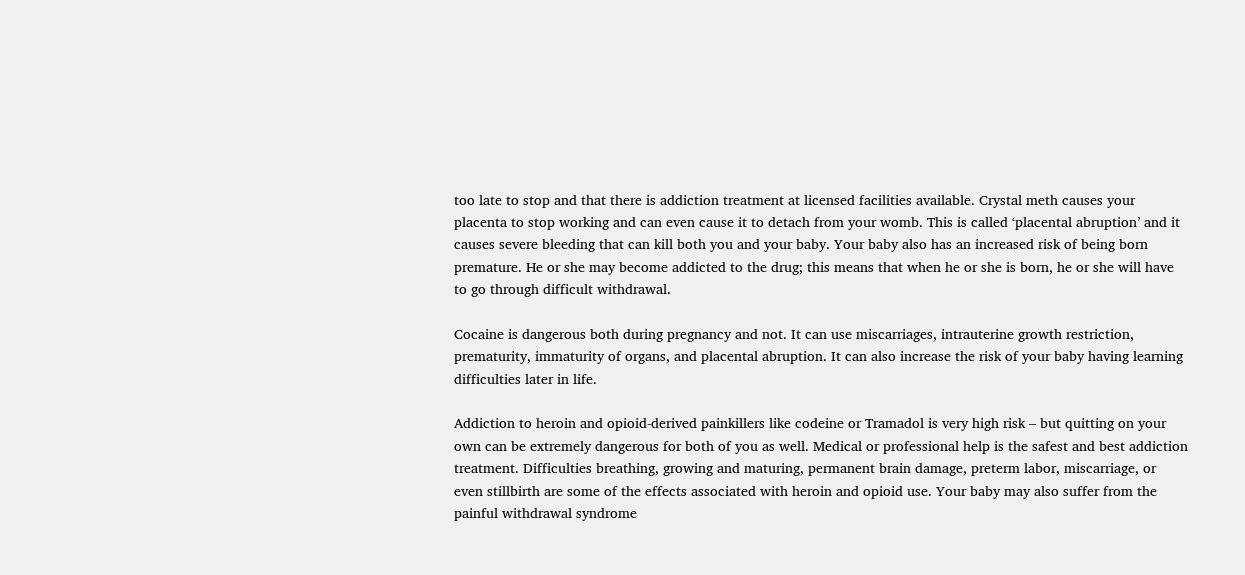too late to stop and that there is addiction treatment at licensed facilities available. Crystal meth causes your placenta to stop working and can even cause it to detach from your womb. This is called ‘placental abruption’ and it causes severe bleeding that can kill both you and your baby. Your baby also has an increased risk of being born premature. He or she may become addicted to the drug; this means that when he or she is born, he or she will have to go through difficult withdrawal.

Cocaine is dangerous both during pregnancy and not. It can use miscarriages, intrauterine growth restriction, prematurity, immaturity of organs, and placental abruption. It can also increase the risk of your baby having learning difficulties later in life.

Addiction to heroin and opioid-derived painkillers like codeine or Tramadol is very high risk – but quitting on your own can be extremely dangerous for both of you as well. Medical or professional help is the safest and best addiction treatment. Difficulties breathing, growing and maturing, permanent brain damage, preterm labor, miscarriage, or even stillbirth are some of the effects associated with heroin and opioid use. Your baby may also suffer from the painful withdrawal syndrome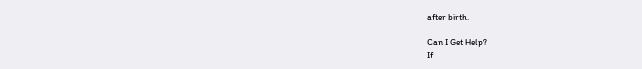after birth.

Can I Get Help?
If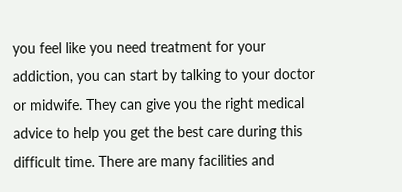you feel like you need treatment for your addiction, you can start by talking to your doctor or midwife. They can give you the right medical advice to help you get the best care during this difficult time. There are many facilities and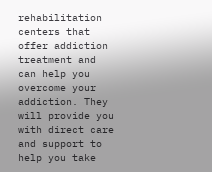rehabilitation centers that offer addiction treatment and can help you overcome your addiction. They will provide you with direct care and support to help you take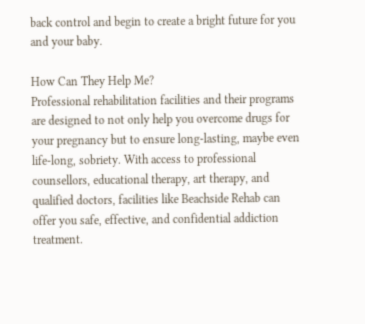back control and begin to create a bright future for you and your baby.

How Can They Help Me?
Professional rehabilitation facilities and their programs are designed to not only help you overcome drugs for your pregnancy but to ensure long-lasting, maybe even life-long, sobriety. With access to professional counsellors, educational therapy, art therapy, and qualified doctors, facilities like Beachside Rehab can offer you safe, effective, and confidential addiction treatment.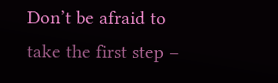Don’t be afraid to take the first step –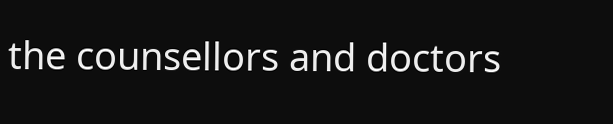the counsellors and doctors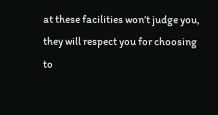at these facilities won’t judge you, they will respect you for choosing to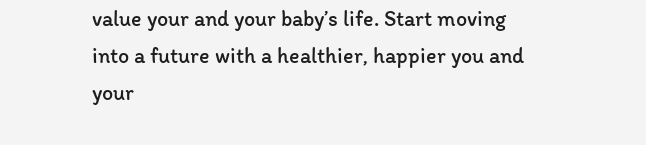value your and your baby’s life. Start moving into a future with a healthier, happier you and your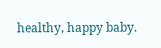healthy, happy baby.